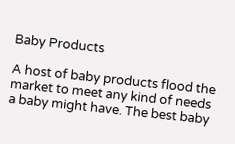Baby Products

A host of baby products flood the market to meet any kind of needs a baby might have. The best baby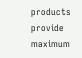products provide maximum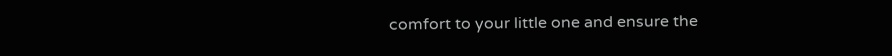comfort to your little one and ensure the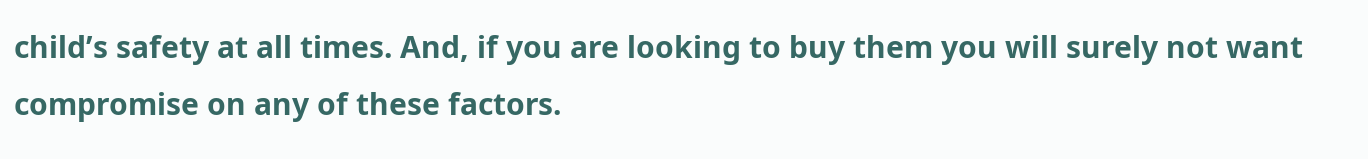child’s safety at all times. And, if you are looking to buy them you will surely not want compromise on any of these factors.